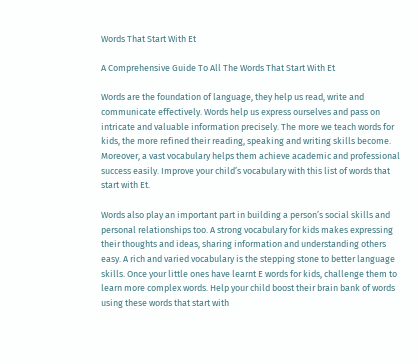Words That Start With Et

A Comprehensive Guide To All The Words That Start With Et

Words are the foundation of language, they help us read, write and communicate effectively. Words help us express ourselves and pass on intricate and valuable information precisely. The more we teach words for kids, the more refined their reading, speaking and writing skills become. Moreover, a vast vocabulary helps them achieve academic and professional success easily. Improve your child’s vocabulary with this list of words that start with Et.

Words also play an important part in building a person’s social skills and personal relationships too. A strong vocabulary for kids makes expressing their thoughts and ideas, sharing information and understanding others easy. A rich and varied vocabulary is the stepping stone to better language skills. Once your little ones have learnt E words for kids, challenge them to learn more complex words. Help your child boost their brain bank of words using these words that start with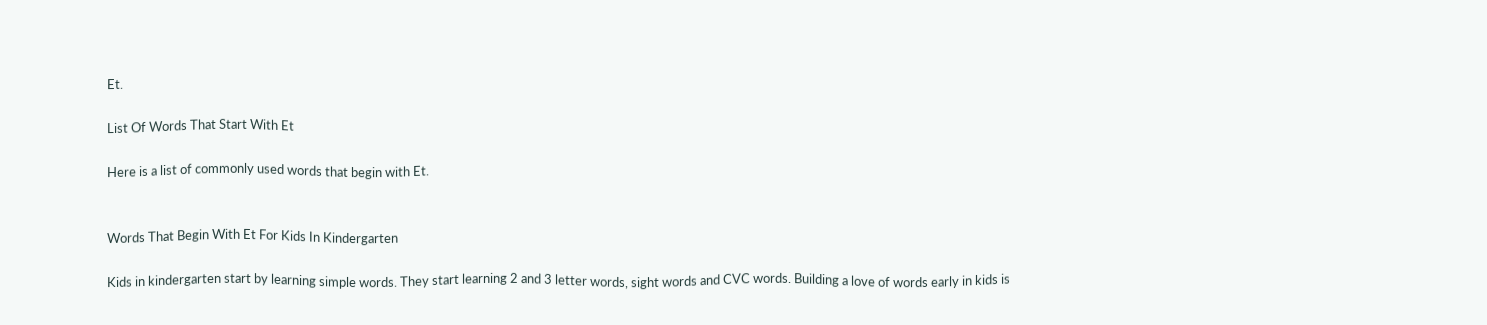Et.

List Of Words That Start With Et

Here is a list of commonly used words that begin with Et.


Words That Begin With Et For Kids In Kindergarten

Kids in kindergarten start by learning simple words. They start learning 2 and 3 letter words, sight words and CVC words. Building a love of words early in kids is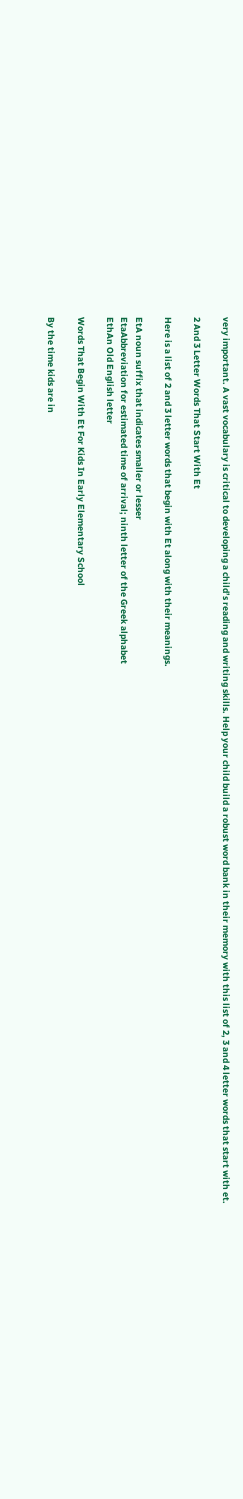very important. A vast vocabulary is critical to developing a child’s reading and writing skills. Help your child build a robust word bank in their memory with this list of 2, 3 and 4 letter words that start with et.

2 And 3 Letter Words That Start With Et

Here is a list of 2 and 3 letter words that begin with Et along with their meanings.

EtA noun suffix that indicates smaller or lesser
EtaAbbreviation for estimated time of arrival; ninth letter of the Greek alphabet
EthAn Old English letter

Words That Begin With Et For Kids In Early Elementary School

By the time kids are in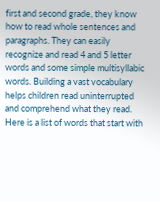first and second grade, they know how to read whole sentences and paragraphs. They can easily recognize and read 4 and 5 letter words and some simple multisyllabic words. Building a vast vocabulary helps children read uninterrupted and comprehend what they read. Here is a list of words that start with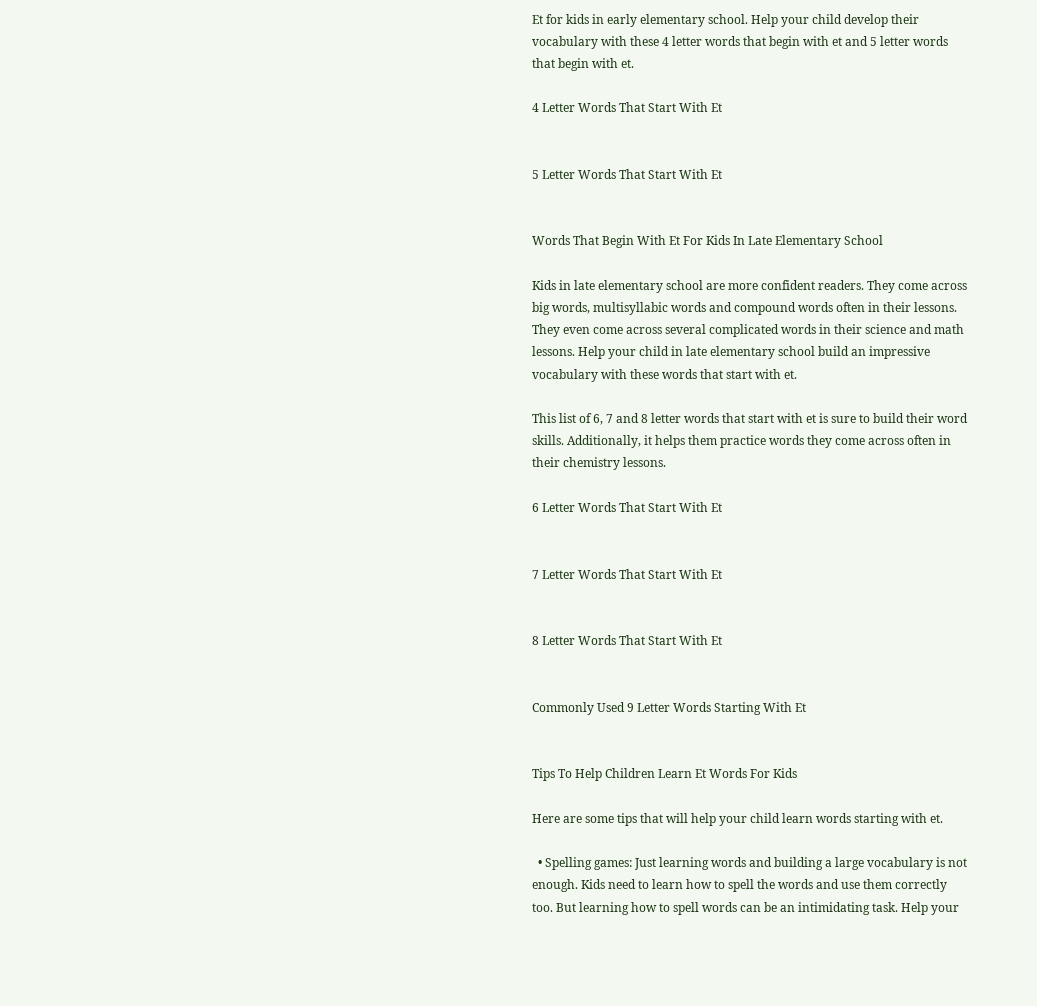Et for kids in early elementary school. Help your child develop their vocabulary with these 4 letter words that begin with et and 5 letter words that begin with et.

4 Letter Words That Start With Et


5 Letter Words That Start With Et


Words That Begin With Et For Kids In Late Elementary School

Kids in late elementary school are more confident readers. They come across big words, multisyllabic words and compound words often in their lessons. They even come across several complicated words in their science and math lessons. Help your child in late elementary school build an impressive vocabulary with these words that start with et.

This list of 6, 7 and 8 letter words that start with et is sure to build their word skills. Additionally, it helps them practice words they come across often in their chemistry lessons.

6 Letter Words That Start With Et


7 Letter Words That Start With Et


8 Letter Words That Start With Et


Commonly Used 9 Letter Words Starting With Et


Tips To Help Children Learn Et Words For Kids

Here are some tips that will help your child learn words starting with et.

  • Spelling games: Just learning words and building a large vocabulary is not enough. Kids need to learn how to spell the words and use them correctly too. But learning how to spell words can be an intimidating task. Help your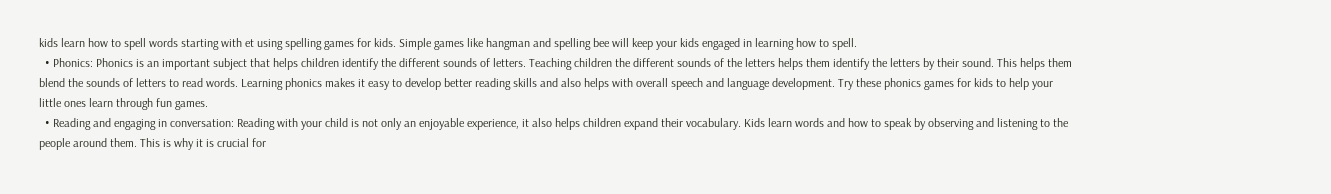kids learn how to spell words starting with et using spelling games for kids. Simple games like hangman and spelling bee will keep your kids engaged in learning how to spell.
  • Phonics: Phonics is an important subject that helps children identify the different sounds of letters. Teaching children the different sounds of the letters helps them identify the letters by their sound. This helps them blend the sounds of letters to read words. Learning phonics makes it easy to develop better reading skills and also helps with overall speech and language development. Try these phonics games for kids to help your little ones learn through fun games.
  • Reading and engaging in conversation: Reading with your child is not only an enjoyable experience, it also helps children expand their vocabulary. Kids learn words and how to speak by observing and listening to the people around them. This is why it is crucial for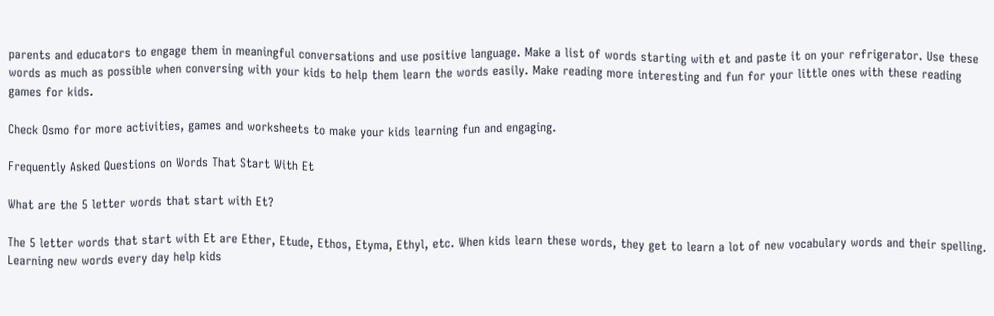parents and educators to engage them in meaningful conversations and use positive language. Make a list of words starting with et and paste it on your refrigerator. Use these words as much as possible when conversing with your kids to help them learn the words easily. Make reading more interesting and fun for your little ones with these reading games for kids.

Check Osmo for more activities, games and worksheets to make your kids learning fun and engaging.

Frequently Asked Questions on Words That Start With Et

What are the 5 letter words that start with Et?

The 5 letter words that start with Et are Ether, Etude, Ethos, Etyma, Ethyl, etc. When kids learn these words, they get to learn a lot of new vocabulary words and their spelling. Learning new words every day help kids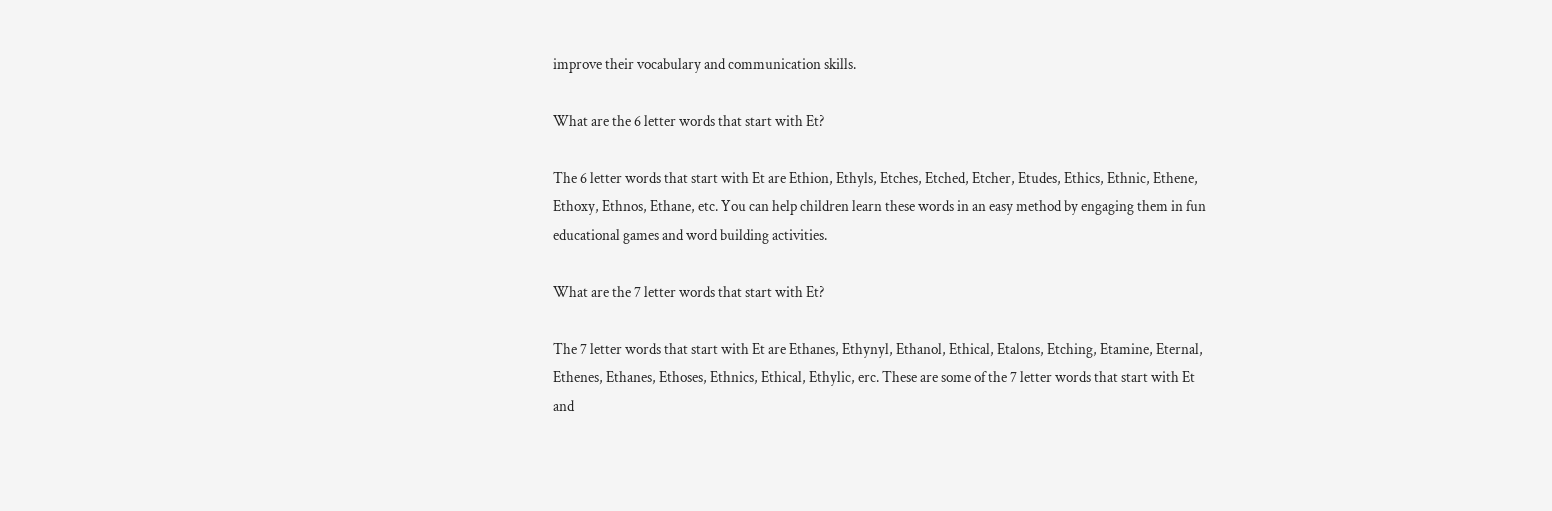improve their vocabulary and communication skills.

What are the 6 letter words that start with Et?

The 6 letter words that start with Et are Ethion, Ethyls, Etches, Etched, Etcher, Etudes, Ethics, Ethnic, Ethene, Ethoxy, Ethnos, Ethane, etc. You can help children learn these words in an easy method by engaging them in fun educational games and word building activities.

What are the 7 letter words that start with Et?

The 7 letter words that start with Et are Ethanes, Ethynyl, Ethanol, Ethical, Etalons, Etching, Etamine, Eternal, Ethenes, Ethanes, Ethoses, Ethnics, Ethical, Ethylic, erc. These are some of the 7 letter words that start with Et and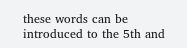these words can be introduced to the 5th and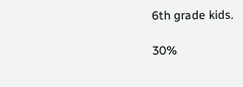6th grade kids.

30%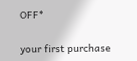OFF*

your first purchase